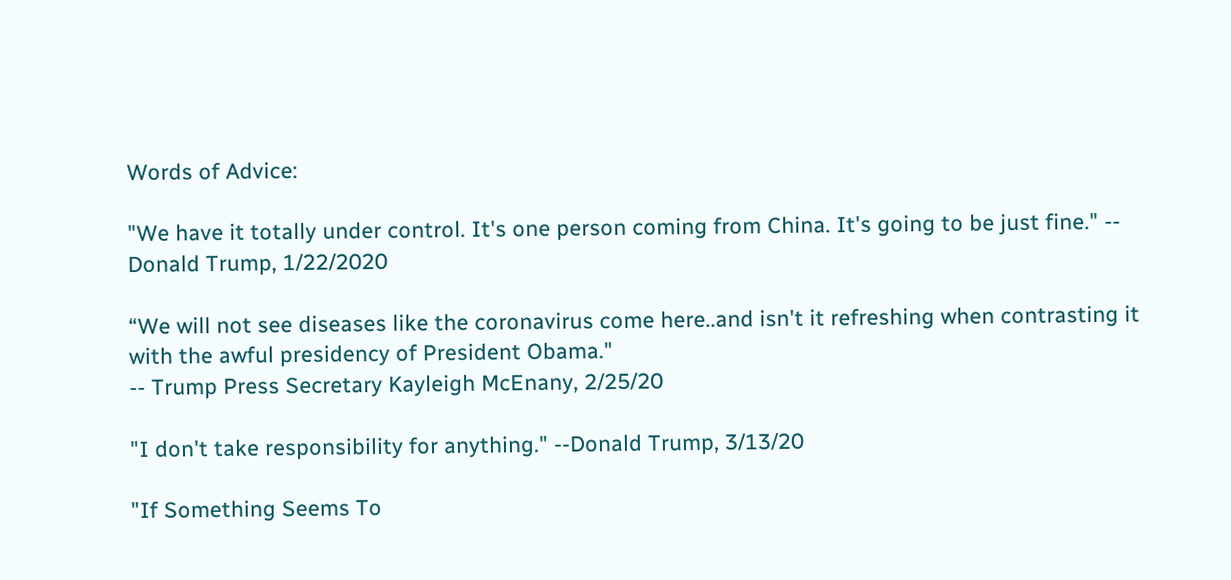Words of Advice:

"We have it totally under control. It's one person coming from China. It's going to be just fine." -- Donald Trump, 1/22/2020

“We will not see diseases like the coronavirus come here..and isn't it refreshing when contrasting it with the awful presidency of President Obama."
-- Trump Press Secretary Kayleigh McEnany, 2/25/20

"I don't take responsibility for anything." --Donald Trump, 3/13/20

"If Something Seems To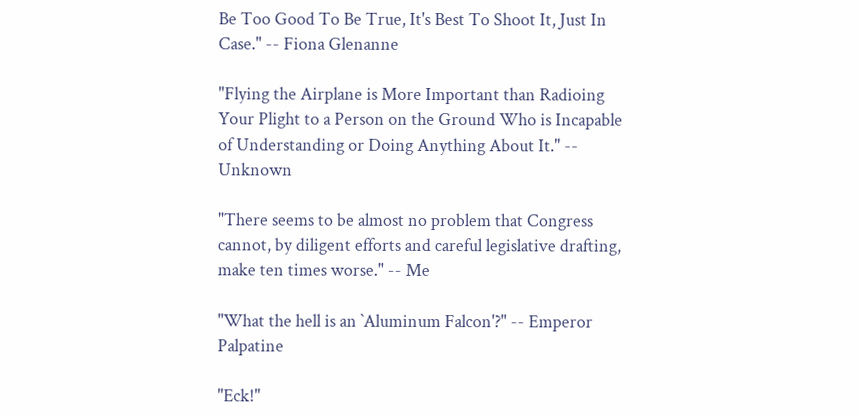Be Too Good To Be True, It's Best To Shoot It, Just In Case." -- Fiona Glenanne

"Flying the Airplane is More Important than Radioing Your Plight to a Person on the Ground Who is Incapable of Understanding or Doing Anything About It." -- Unknown

"There seems to be almost no problem that Congress cannot, by diligent efforts and careful legislative drafting, make ten times worse." -- Me

"What the hell is an `Aluminum Falcon'?" -- Emperor Palpatine

"Eck!"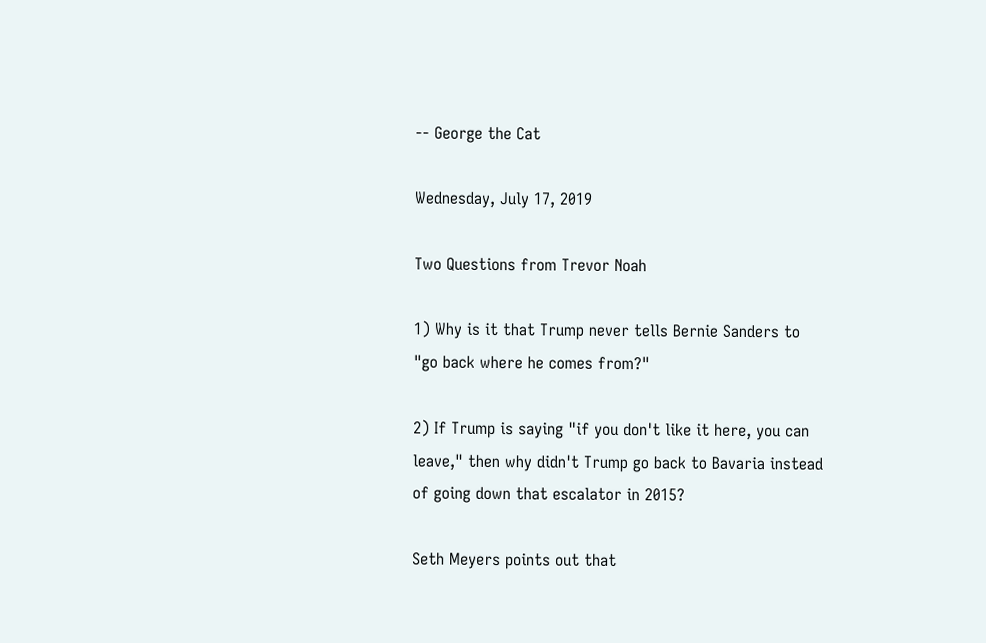-- George the Cat

Wednesday, July 17, 2019

Two Questions from Trevor Noah

1) Why is it that Trump never tells Bernie Sanders to "go back where he comes from?"

2) If Trump is saying "if you don't like it here, you can leave," then why didn't Trump go back to Bavaria instead of going down that escalator in 2015?

Seth Meyers points out that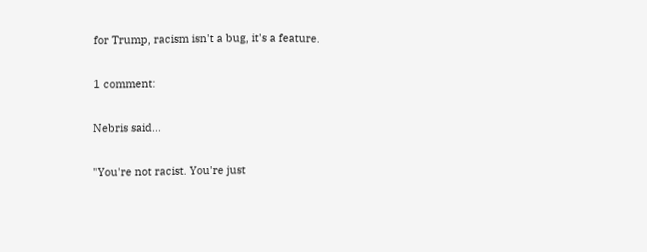for Trump, racism isn't a bug, it's a feature.

1 comment:

Nebris said...

"You're not racist. You're just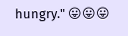hungry." 😛😛😛